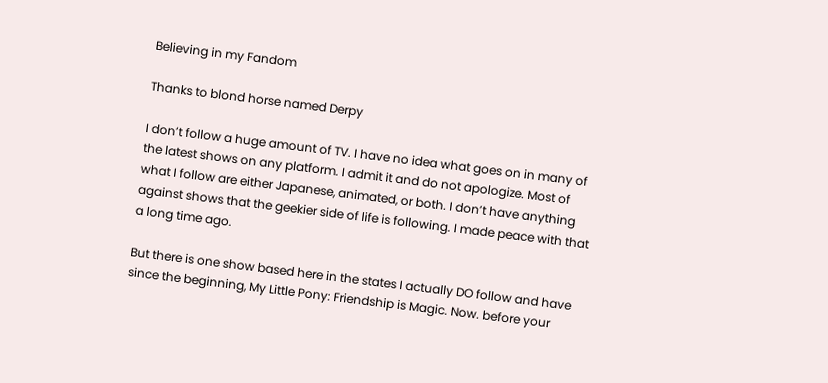Believing in my Fandom

Thanks to blond horse named Derpy

I don’t follow a huge amount of TV. I have no idea what goes on in many of the latest shows on any platform. I admit it and do not apologize. Most of what I follow are either Japanese, animated, or both. I don’t have anything against shows that the geekier side of life is following. I made peace with that a long time ago.

But there is one show based here in the states I actually DO follow and have since the beginning, My Little Pony: Friendship is Magic. Now. before your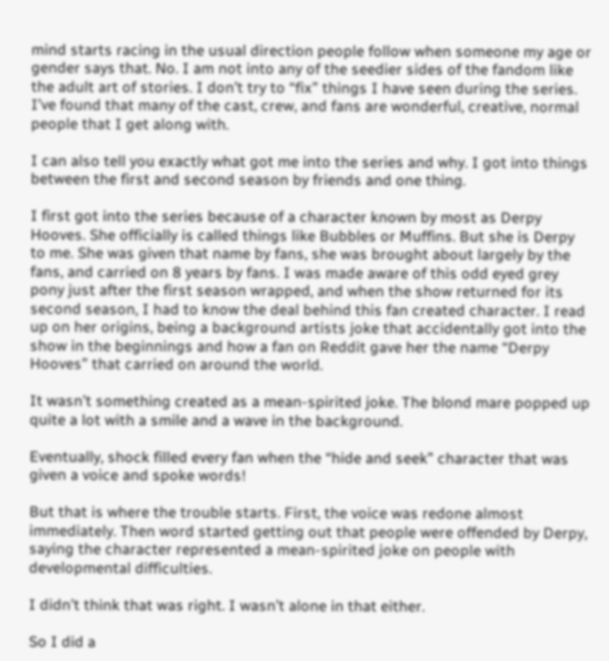mind starts racing in the usual direction people follow when someone my age or gender says that. No. I am not into any of the seedier sides of the fandom like the adult art of stories. I don’t try to “fix” things I have seen during the series. I’ve found that many of the cast, crew, and fans are wonderful, creative, normal people that I get along with.

I can also tell you exactly what got me into the series and why. I got into things between the first and second season by friends and one thing.

I first got into the series because of a character known by most as Derpy Hooves. She officially is called things like Bubbles or Muffins. But she is Derpy to me. She was given that name by fans, she was brought about largely by the fans, and carried on 8 years by fans. I was made aware of this odd eyed grey pony just after the first season wrapped, and when the show returned for its second season, I had to know the deal behind this fan created character. I read up on her origins, being a background artists joke that accidentally got into the show in the beginnings and how a fan on Reddit gave her the name “Derpy Hooves” that carried on around the world.

It wasn’t something created as a mean-spirited joke. The blond mare popped up quite a lot with a smile and a wave in the background.

Eventually, shock filled every fan when the “hide and seek” character that was given a voice and spoke words!

But that is where the trouble starts. First, the voice was redone almost immediately. Then word started getting out that people were offended by Derpy, saying the character represented a mean-spirited joke on people with developmental difficulties.

I didn’t think that was right. I wasn’t alone in that either.

So I did a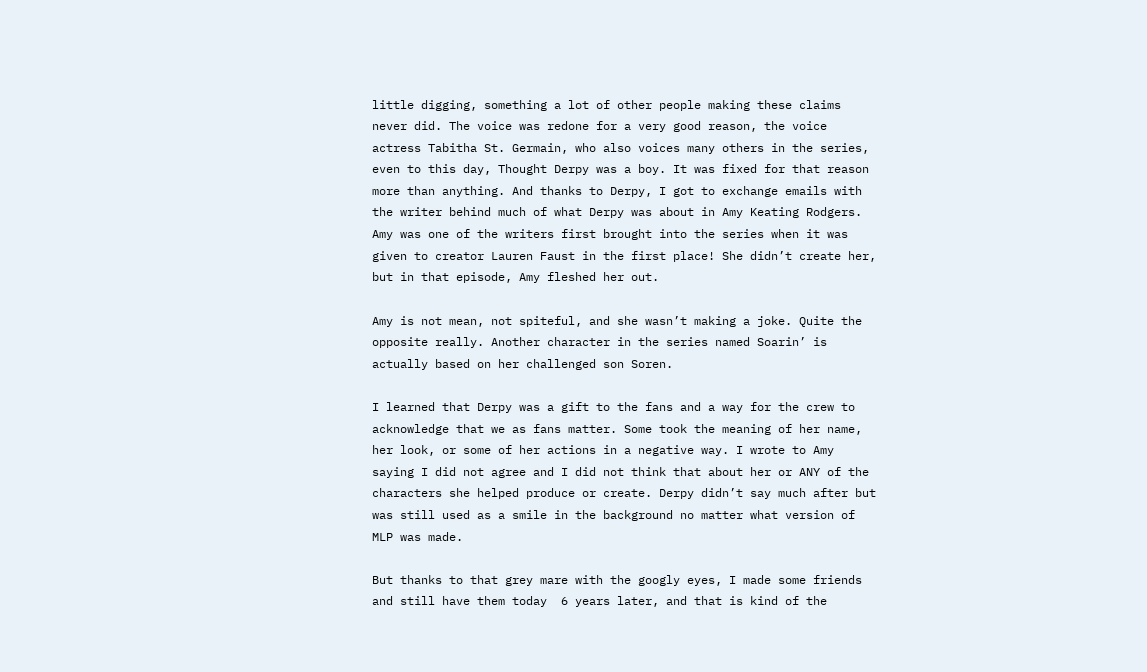little digging, something a lot of other people making these claims never did. The voice was redone for a very good reason, the voice actress Tabitha St. Germain, who also voices many others in the series, even to this day, Thought Derpy was a boy. It was fixed for that reason more than anything. And thanks to Derpy, I got to exchange emails with the writer behind much of what Derpy was about in Amy Keating Rodgers. Amy was one of the writers first brought into the series when it was given to creator Lauren Faust in the first place! She didn’t create her, but in that episode, Amy fleshed her out.

Amy is not mean, not spiteful, and she wasn’t making a joke. Quite the opposite really. Another character in the series named Soarin’ is actually based on her challenged son Soren.

I learned that Derpy was a gift to the fans and a way for the crew to acknowledge that we as fans matter. Some took the meaning of her name, her look, or some of her actions in a negative way. I wrote to Amy saying I did not agree and I did not think that about her or ANY of the characters she helped produce or create. Derpy didn’t say much after but was still used as a smile in the background no matter what version of MLP was made.

But thanks to that grey mare with the googly eyes, I made some friends and still have them today  6 years later, and that is kind of the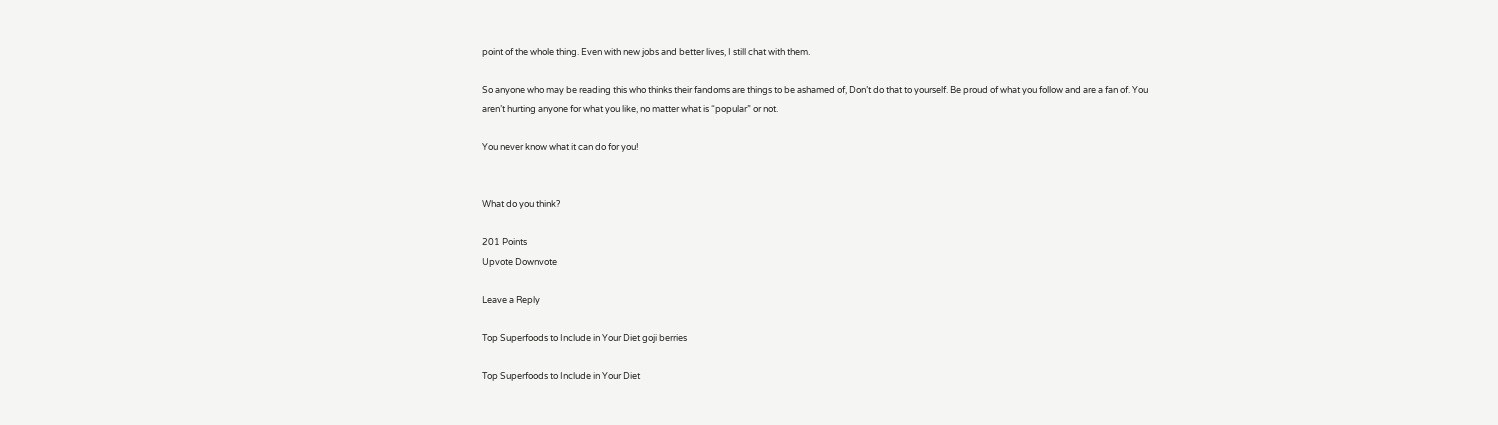point of the whole thing. Even with new jobs and better lives, I still chat with them.

So anyone who may be reading this who thinks their fandoms are things to be ashamed of, Don’t do that to yourself. Be proud of what you follow and are a fan of. You aren’t hurting anyone for what you like, no matter what is “popular” or not.

You never know what it can do for you!


What do you think?

201 Points
Upvote Downvote

Leave a Reply

Top Superfoods to Include in Your Diet goji berries

Top Superfoods to Include in Your Diet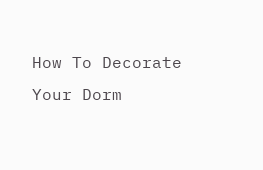How To Decorate Your Dorm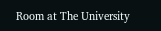Room at The University